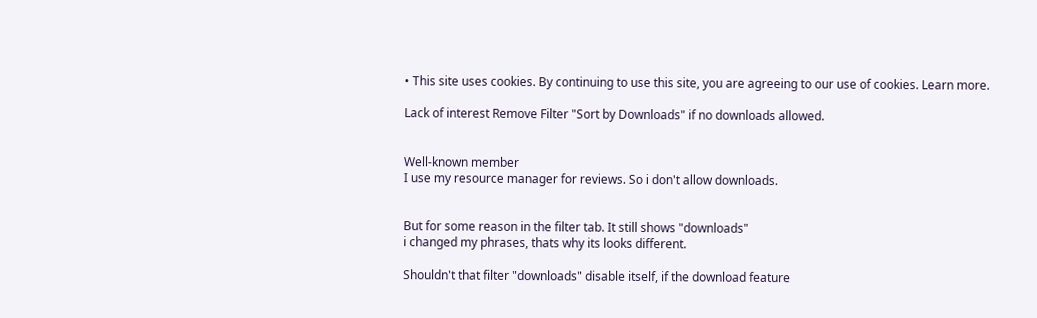• This site uses cookies. By continuing to use this site, you are agreeing to our use of cookies. Learn more.

Lack of interest Remove Filter "Sort by Downloads" if no downloads allowed.


Well-known member
I use my resource manager for reviews. So i don't allow downloads.


But for some reason in the filter tab. It still shows "downloads"
i changed my phrases, thats why its looks different.

Shouldn't that filter "downloads" disable itself, if the download feature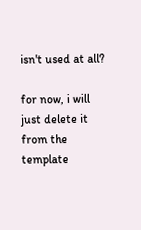isn't used at all?

for now, i will just delete it from the template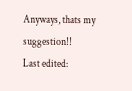Anyways, thats my suggestion!!
Last edited: